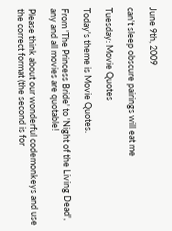June 9th, 2009

can't sleep obscure pairings will eat me

Tuesday: Movie Quotes

Today's theme is Movie Quotes.

From 'The Princess Bride' to 'Night of the Living Dead', any and all movies are quotable!

Please think about our wonderful codemonkeys and use the correct format (the second is for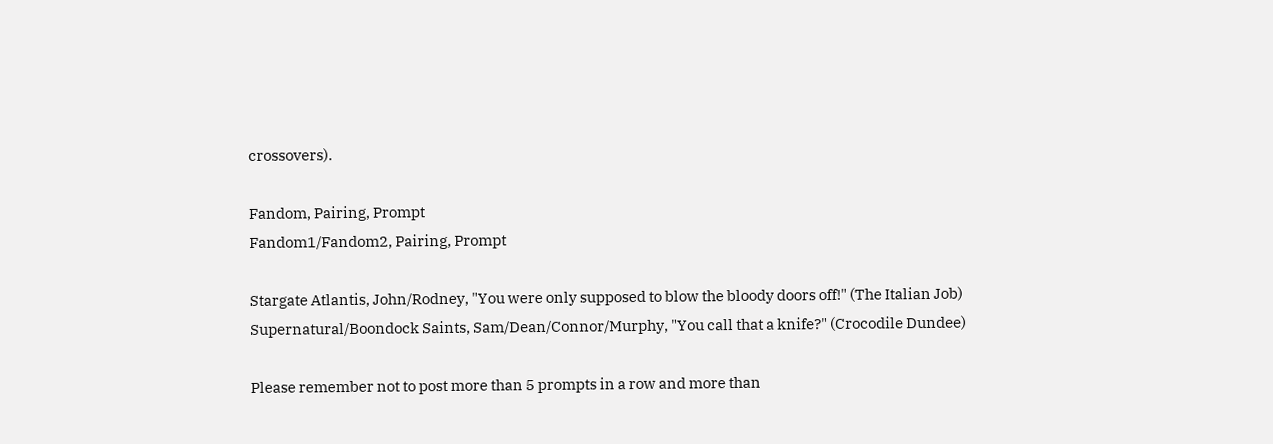crossovers).

Fandom, Pairing, Prompt
Fandom1/Fandom2, Pairing, Prompt

Stargate Atlantis, John/Rodney, "You were only supposed to blow the bloody doors off!" (The Italian Job)
Supernatural/Boondock Saints, Sam/Dean/Connor/Murphy, "You call that a knife?" (Crocodile Dundee)

Please remember not to post more than 5 prompts in a row and more than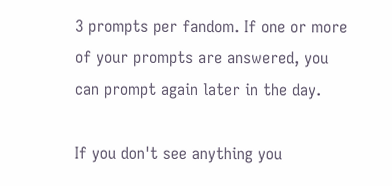3 prompts per fandom. If one or more of your prompts are answered, you can prompt again later in the day.

If you don't see anything you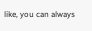like, you can always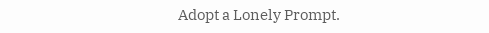Adopt a Lonely Prompt.